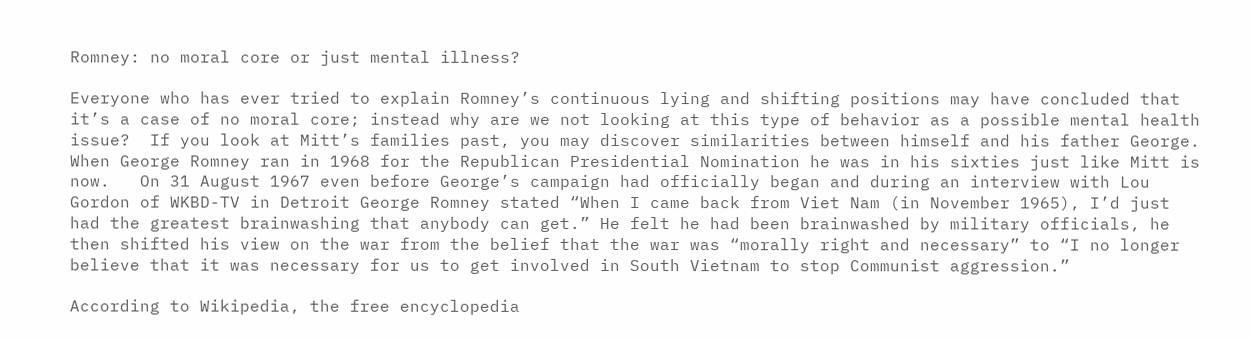Romney: no moral core or just mental illness?

Everyone who has ever tried to explain Romney’s continuous lying and shifting positions may have concluded that it’s a case of no moral core; instead why are we not looking at this type of behavior as a possible mental health issue?  If you look at Mitt’s families past, you may discover similarities between himself and his father George.  When George Romney ran in 1968 for the Republican Presidential Nomination he was in his sixties just like Mitt is now.   On 31 August 1967 even before George’s campaign had officially began and during an interview with Lou Gordon of WKBD-TV in Detroit George Romney stated “When I came back from Viet Nam (in November 1965), I’d just had the greatest brainwashing that anybody can get.” He felt he had been brainwashed by military officials, he then shifted his view on the war from the belief that the war was “morally right and necessary” to “I no longer believe that it was necessary for us to get involved in South Vietnam to stop Communist aggression.”

According to Wikipedia, the free encyclopedia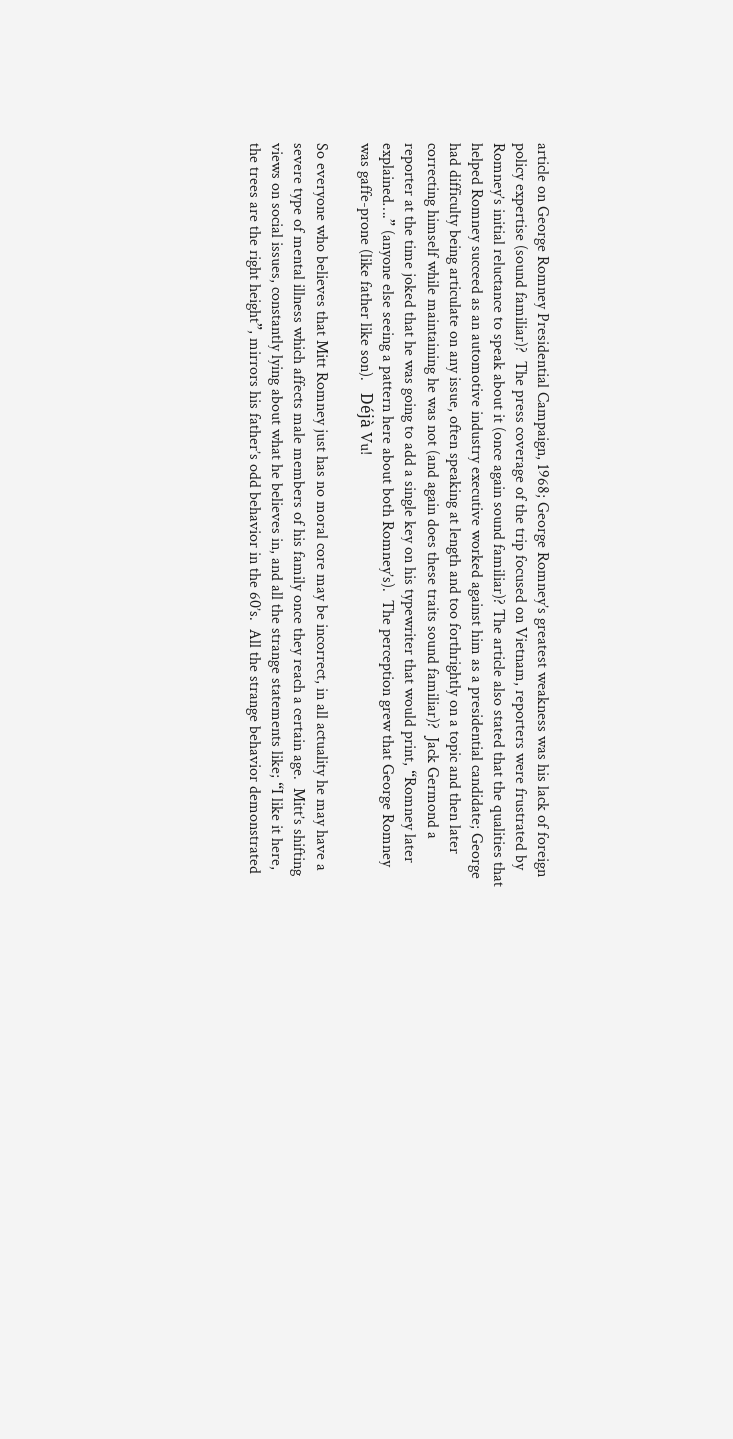article on George Romney Presidential Campaign, 1968; George Romney’s greatest weakness was his lack of foreign policy expertise (sound familiar)?  The press coverage of the trip focused on Vietnam, reporters were frustrated by Romney’s initial reluctance to speak about it (once again sound familiar)? The article also stated that the qualities that helped Romney succeed as an automotive industry executive worked against him as a presidential candidate; George had difficulty being articulate on any issue, often speaking at length and too forthrightly on a topic and then later correcting himself while maintaining he was not (and again does these traits sound familiar)?  Jack Germond a reporter at the time joked that he was going to add a single key on his typewriter that would print, “Romney later explained….” (anyone else seeing a pattern here about both Romney’s).  The perception grew that George Romney was gaffe-prone (like father like son).   Déjà Vu!

So everyone who believes that Mitt Romney just has no moral core may be incorrect, in all actuality he may have a severe type of mental illness which affects male members of his family once they reach a certain age.  Mitt’s shifting views on social issues, constantly lying about what he believes in, and all the strange statements like; “I like it here, the trees are the right height”, mirrors his father’s odd behavior in the 60’s.  All the strange behavior demonstrated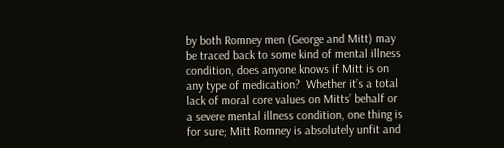by both Romney men (George and Mitt) may be traced back to some kind of mental illness condition, does anyone knows if Mitt is on any type of medication?  Whether it’s a total lack of moral core values on Mitts’ behalf or a severe mental illness condition, one thing is for sure; Mitt Romney is absolutely unfit and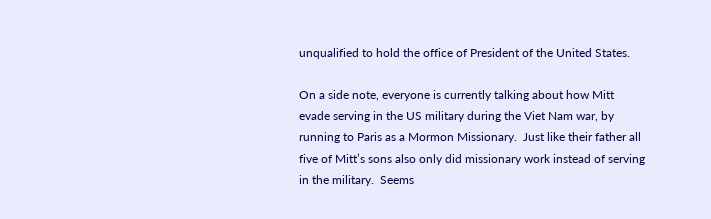unqualified to hold the office of President of the United States.

On a side note, everyone is currently talking about how Mitt evade serving in the US military during the Viet Nam war, by running to Paris as a Mormon Missionary.  Just like their father all five of Mitt’s sons also only did missionary work instead of serving in the military.  Seems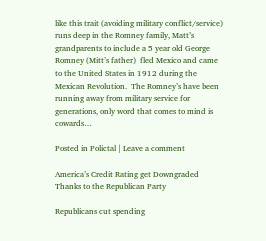like this trait (avoiding military conflict/service) runs deep in the Romney family, Matt’s grandparents to include a 5 year old George Romney (Mitt’s father)  fled Mexico and came to the United States in 1912 during the Mexican Revolution.  The Romney’s have been running away from military service for generations, only word that comes to mind is cowards…

Posted in Polictal | Leave a comment

America’s Credit Rating get Downgraded Thanks to the Republican Party

Republicans cut spending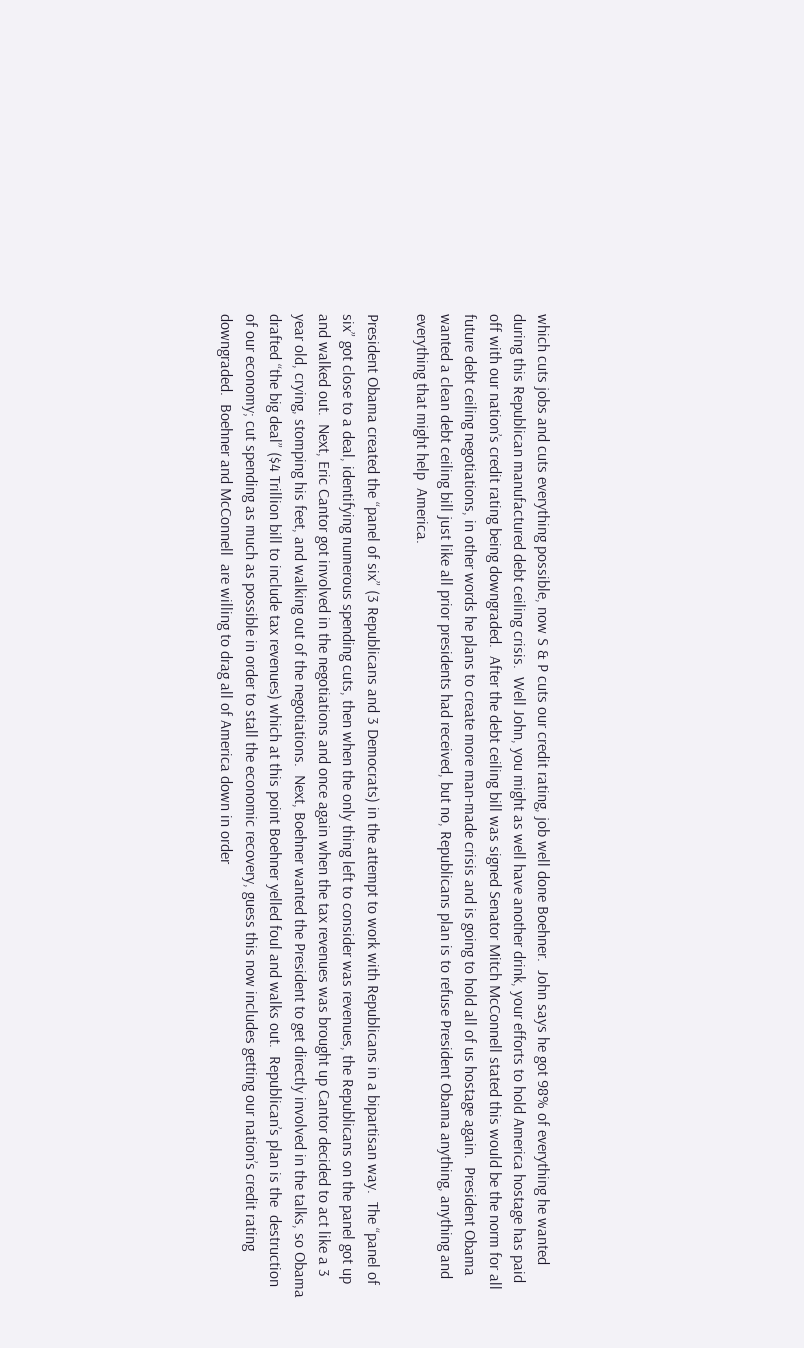which cuts jobs and cuts everything possible, now S & P cuts our credit rating, job well done Boehner.  John says he got 98% of everything he wanted during this Republican manufactured debt ceiling crisis.  Well John, you might as well have another drink, your efforts to hold America hostage has paid off with our nation’s credit rating being downgraded.  After the debt ceiling bill was signed Senator Mitch McConnell stated this would be the norm for all future debt ceiling negotiations, in other words he plans to create more man-made crisis and is going to hold all of us hostage again.  President Obama wanted a clean debt ceiling bill just like all prior presidents had received, but no, Republicans plan is to refuse President Obama anything, anything and everything that might help  America.

President Obama created the “panel of six” (3 Republicans and 3 Democrats) in the attempt to work with Republicans in a bipartisan way.  The “panel of six” got close to a deal, identifying numerous spending cuts, then when the only thing left to consider was revenues, the Republicans on the panel got up and walked out.  Next, Eric Cantor got involved in the negotiations and once again when the tax revenues was brought up Cantor decided to act like a 3 year old, crying, stomping his feet, and walking out of the negotiations.  Next, Boehner wanted the President to get directly involved in the talks, so Obama drafted “the big deal” ($4 Trillion bill to include tax revenues) which at this point Boehner yelled foul and walks out.  Republican’s plan is the  destruction of our economy; cut spending as much as possible in order to stall the economic recovery, guess this now includes getting our nation’s credit rating downgraded.  Boehner and McConnell  are willing to drag all of America down in order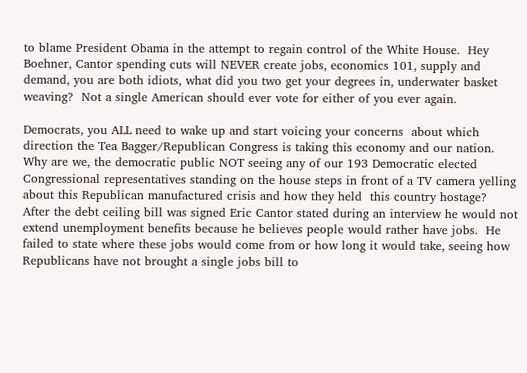to blame President Obama in the attempt to regain control of the White House.  Hey Boehner, Cantor spending cuts will NEVER create jobs, economics 101, supply and demand, you are both idiots, what did you two get your degrees in, underwater basket weaving?  Not a single American should ever vote for either of you ever again.

Democrats, you ALL need to wake up and start voicing your concerns  about which direction the Tea Bagger/Republican Congress is taking this economy and our nation.   Why are we, the democratic public NOT seeing any of our 193 Democratic elected Congressional representatives standing on the house steps in front of a TV camera yelling about this Republican manufactured crisis and how they held  this country hostage?  After the debt ceiling bill was signed Eric Cantor stated during an interview he would not extend unemployment benefits because he believes people would rather have jobs.  He failed to state where these jobs would come from or how long it would take, seeing how Republicans have not brought a single jobs bill to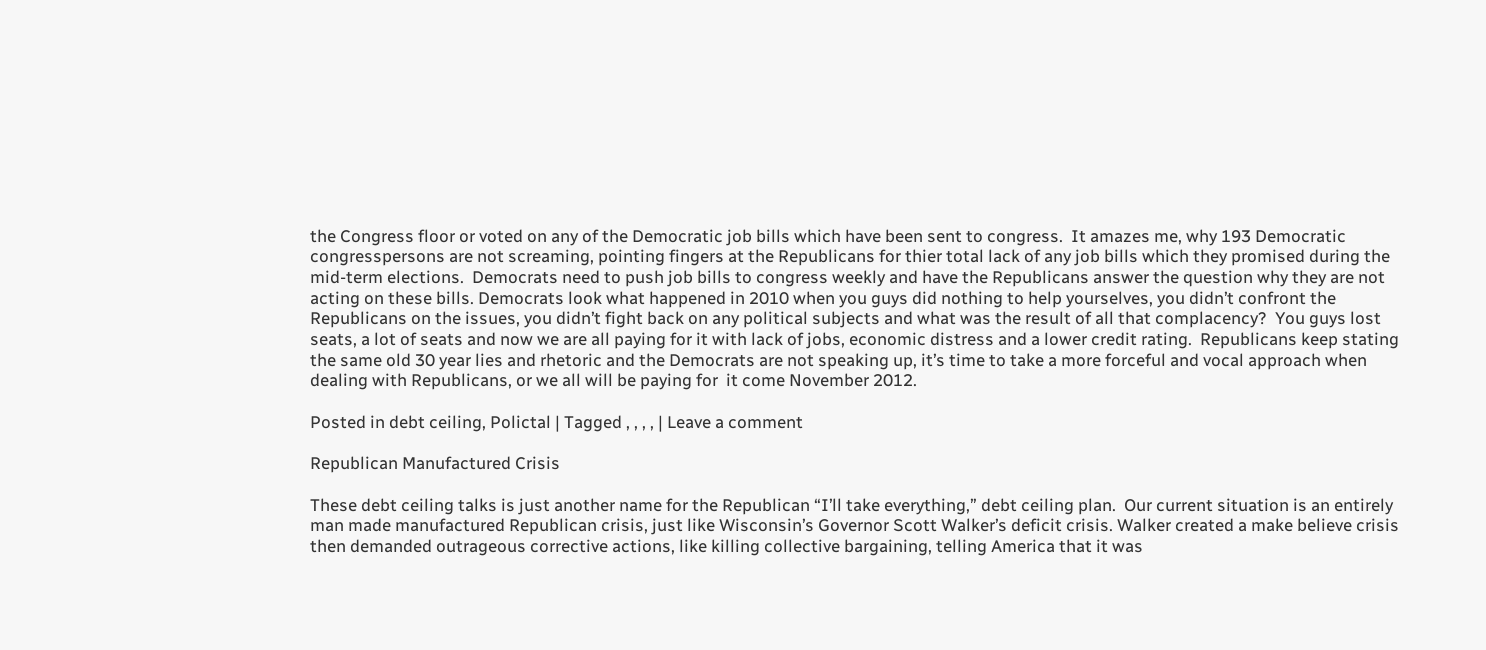the Congress floor or voted on any of the Democratic job bills which have been sent to congress.  It amazes me, why 193 Democratic congresspersons are not screaming, pointing fingers at the Republicans for thier total lack of any job bills which they promised during the mid-term elections.  Democrats need to push job bills to congress weekly and have the Republicans answer the question why they are not acting on these bills. Democrats look what happened in 2010 when you guys did nothing to help yourselves, you didn’t confront the Republicans on the issues, you didn’t fight back on any political subjects and what was the result of all that complacency?  You guys lost seats, a lot of seats and now we are all paying for it with lack of jobs, economic distress and a lower credit rating.  Republicans keep stating the same old 30 year lies and rhetoric and the Democrats are not speaking up, it’s time to take a more forceful and vocal approach when dealing with Republicans, or we all will be paying for  it come November 2012.

Posted in debt ceiling, Polictal | Tagged , , , , | Leave a comment

Republican Manufactured Crisis

These debt ceiling talks is just another name for the Republican “I’ll take everything,” debt ceiling plan.  Our current situation is an entirely man made manufactured Republican crisis, just like Wisconsin’s Governor Scott Walker’s deficit crisis. Walker created a make believe crisis then demanded outrageous corrective actions, like killing collective bargaining, telling America that it was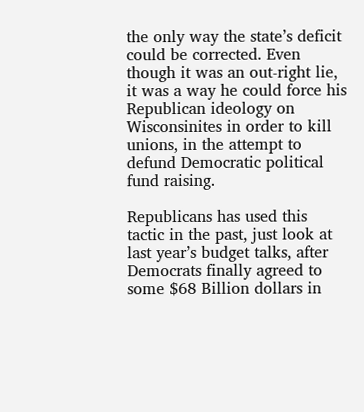the only way the state’s deficit could be corrected. Even though it was an out-right lie, it was a way he could force his Republican ideology on Wisconsinites in order to kill unions, in the attempt to defund Democratic political fund raising.

Republicans has used this tactic in the past, just look at last year’s budget talks, after Democrats finally agreed to some $68 Billion dollars in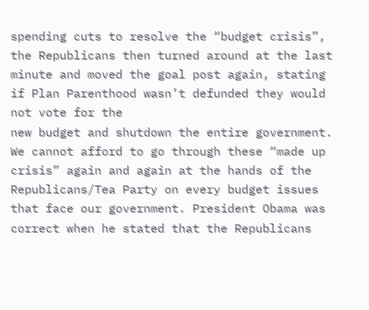spending cuts to resolve the “budget crisis”, the Republicans then turned around at the last minute and moved the goal post again, stating if Plan Parenthood wasn’t defunded they would not vote for the
new budget and shutdown the entire government. We cannot afford to go through these “made up crisis” again and again at the hands of the Republicans/Tea Party on every budget issues that face our government. President Obama was correct when he stated that the Republicans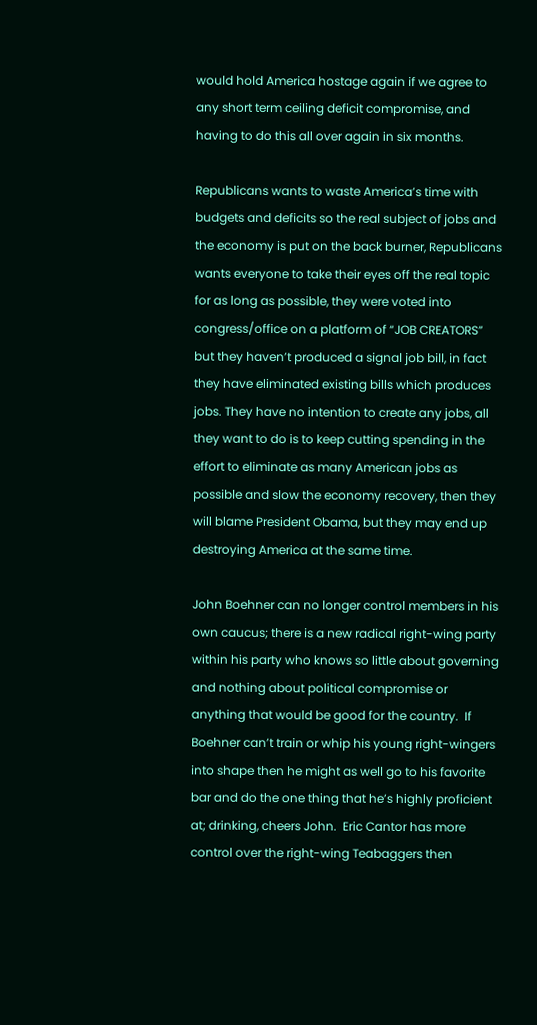would hold America hostage again if we agree to any short term ceiling deficit compromise, and having to do this all over again in six months.

Republicans wants to waste America’s time with budgets and deficits so the real subject of jobs and the economy is put on the back burner, Republicans wants everyone to take their eyes off the real topic for as long as possible, they were voted into congress/office on a platform of “JOB CREATORS” but they haven’t produced a signal job bill, in fact they have eliminated existing bills which produces jobs. They have no intention to create any jobs, all they want to do is to keep cutting spending in the effort to eliminate as many American jobs as possible and slow the economy recovery, then they will blame President Obama, but they may end up destroying America at the same time.

John Boehner can no longer control members in his own caucus; there is a new radical right-wing party within his party who knows so little about governing and nothing about political compromise or anything that would be good for the country.  If Boehner can’t train or whip his young right-wingers into shape then he might as well go to his favorite bar and do the one thing that he’s highly proficient at; drinking, cheers John.  Eric Cantor has more control over the right-wing Teabaggers then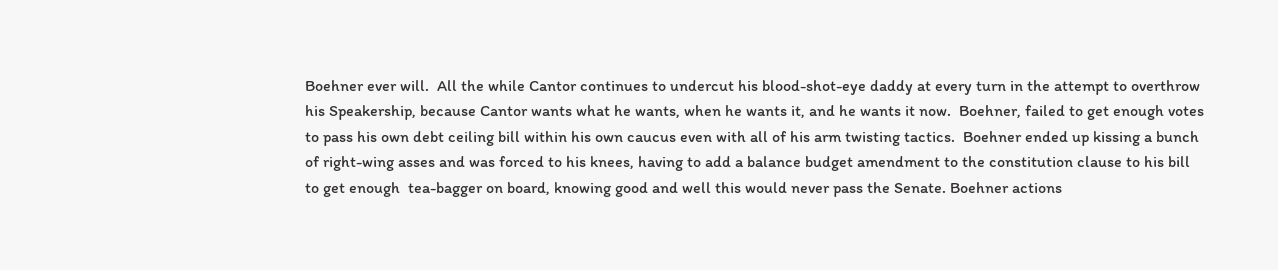Boehner ever will.  All the while Cantor continues to undercut his blood-shot-eye daddy at every turn in the attempt to overthrow his Speakership, because Cantor wants what he wants, when he wants it, and he wants it now.  Boehner, failed to get enough votes to pass his own debt ceiling bill within his own caucus even with all of his arm twisting tactics.  Boehner ended up kissing a bunch of right-wing asses and was forced to his knees, having to add a balance budget amendment to the constitution clause to his bill to get enough  tea-bagger on board, knowing good and well this would never pass the Senate. Boehner actions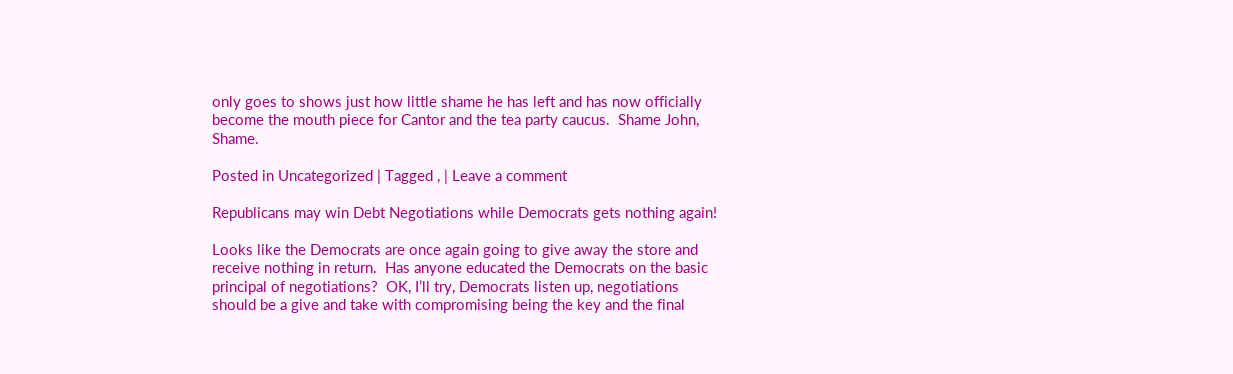only goes to shows just how little shame he has left and has now officially become the mouth piece for Cantor and the tea party caucus.  Shame John, Shame.

Posted in Uncategorized | Tagged , | Leave a comment

Republicans may win Debt Negotiations while Democrats gets nothing again!

Looks like the Democrats are once again going to give away the store and receive nothing in return.  Has anyone educated the Democrats on the basic principal of negotiations?  OK, I’ll try, Democrats listen up, negotiations should be a give and take with compromising being the key and the final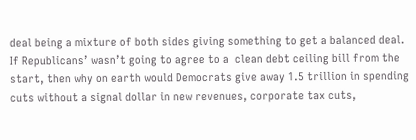deal being a mixture of both sides giving something to get a balanced deal.   If Republicans’ wasn’t going to agree to a  clean debt ceiling bill from the start, then why on earth would Democrats give away 1.5 trillion in spending cuts without a signal dollar in new revenues, corporate tax cuts,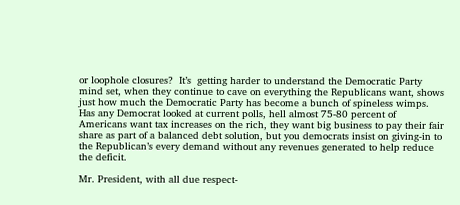or loophole closures?  It’s  getting harder to understand the Democratic Party mind set, when they continue to cave on everything the Republicans want, shows just how much the Democratic Party has become a bunch of spineless wimps.  Has any Democrat looked at current polls, hell almost 75-80 percent of Americans want tax increases on the rich, they want big business to pay their fair share as part of a balanced debt solution, but you democrats insist on giving-in to the Republican’s every demand without any revenues generated to help reduce the deficit.

Mr. President, with all due respect-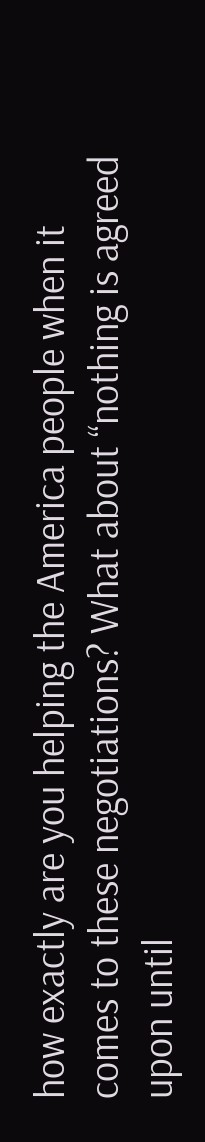how exactly are you helping the America people when it comes to these negotiations? What about “nothing is agreed upon until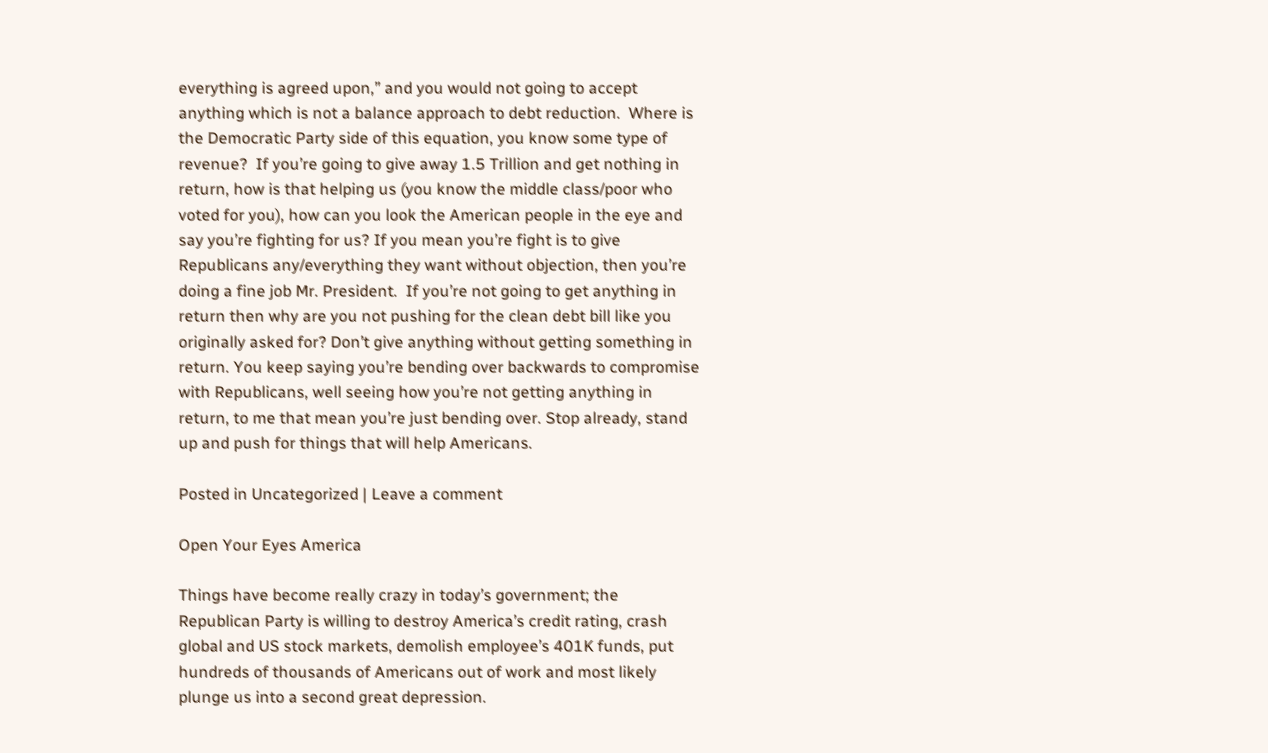everything is agreed upon,” and you would not going to accept anything which is not a balance approach to debt reduction.  Where is the Democratic Party side of this equation, you know some type of revenue?  If you’re going to give away 1.5 Trillion and get nothing in return, how is that helping us (you know the middle class/poor who voted for you), how can you look the American people in the eye and say you’re fighting for us? If you mean you’re fight is to give Republicans any/everything they want without objection, then you’re doing a fine job Mr. President.  If you’re not going to get anything in return then why are you not pushing for the clean debt bill like you originally asked for? Don’t give anything without getting something in return. You keep saying you’re bending over backwards to compromise with Republicans, well seeing how you’re not getting anything in return, to me that mean you’re just bending over. Stop already, stand up and push for things that will help Americans.

Posted in Uncategorized | Leave a comment

Open Your Eyes America

Things have become really crazy in today’s government; the Republican Party is willing to destroy America’s credit rating, crash global and US stock markets, demolish employee’s 401K funds, put hundreds of thousands of Americans out of work and most likely plunge us into a second great depression.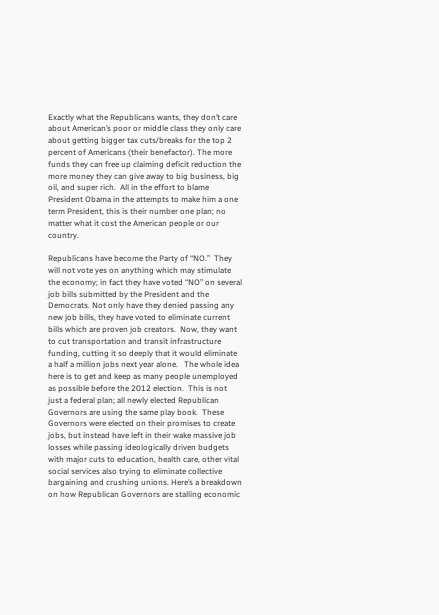Exactly what the Republicans wants, they don’t care about American’s poor or middle class they only care about getting bigger tax cuts/breaks for the top 2 percent of Americans (their benefactor). The more funds they can free up claiming deficit reduction the more money they can give away to big business, big oil, and super rich.  All in the effort to blame President Obama in the attempts to make him a one term President, this is their number one plan; no matter what it cost the American people or our country.

Republicans have become the Party of “NO.”  They will not vote yes on anything which may stimulate the economy; in fact they have voted “NO” on several job bills submitted by the President and the Democrats. Not only have they denied passing any new job bills, they have voted to eliminate current bills which are proven job creators.  Now, they want to cut transportation and transit infrastructure funding, cutting it so deeply that it would eliminate a half a million jobs next year alone.   The whole idea here is to get and keep as many people unemployed as possible before the 2012 election.  This is not just a federal plan; all newly elected Republican Governors are using the same play book.  These Governors were elected on their promises to create jobs, but instead have left in their wake massive job losses while passing ideologically driven budgets with major cuts to education, health care, other vital social services also trying to eliminate collective bargaining and crushing unions. Here’s a breakdown on how Republican Governors are stalling economic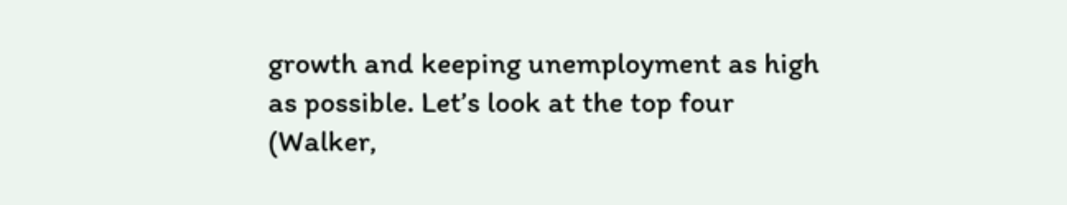growth and keeping unemployment as high as possible. Let’s look at the top four (Walker,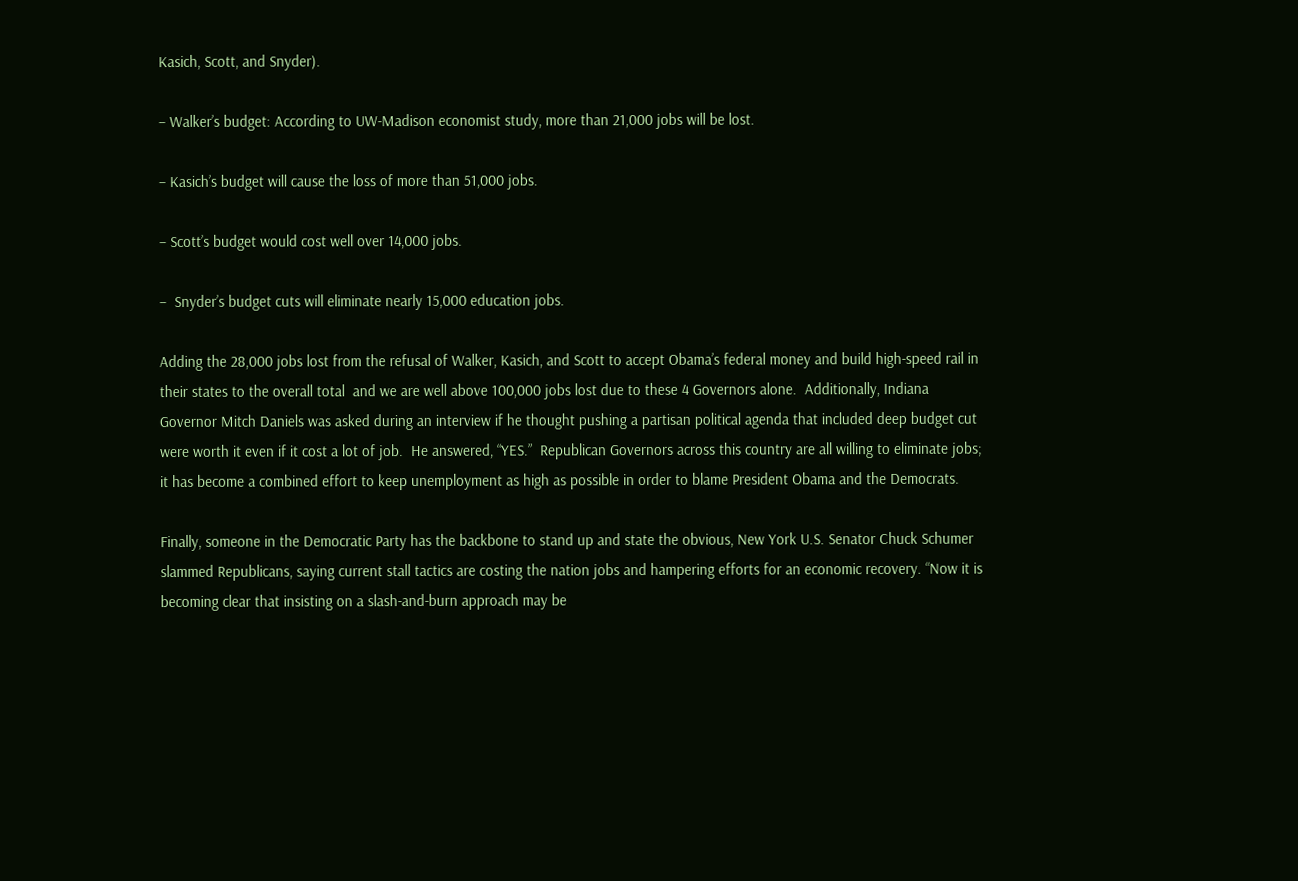Kasich, Scott, and Snyder).

– Walker’s budget: According to UW-Madison economist study, more than 21,000 jobs will be lost.

– Kasich’s budget will cause the loss of more than 51,000 jobs.

– Scott’s budget would cost well over 14,000 jobs.

–  Snyder’s budget cuts will eliminate nearly 15,000 education jobs.

Adding the 28,000 jobs lost from the refusal of Walker, Kasich, and Scott to accept Obama’s federal money and build high-speed rail in their states to the overall total  and we are well above 100,000 jobs lost due to these 4 Governors alone.  Additionally, Indiana Governor Mitch Daniels was asked during an interview if he thought pushing a partisan political agenda that included deep budget cut were worth it even if it cost a lot of job.  He answered, “YES.”  Republican Governors across this country are all willing to eliminate jobs; it has become a combined effort to keep unemployment as high as possible in order to blame President Obama and the Democrats.

Finally, someone in the Democratic Party has the backbone to stand up and state the obvious, New York U.S. Senator Chuck Schumer slammed Republicans, saying current stall tactics are costing the nation jobs and hampering efforts for an economic recovery. “Now it is becoming clear that insisting on a slash-and-burn approach may be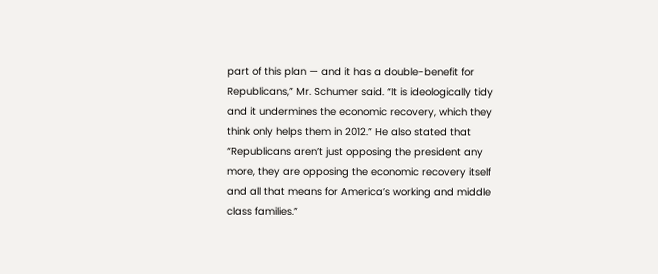part of this plan — and it has a double-benefit for Republicans,” Mr. Schumer said. “It is ideologically tidy and it undermines the economic recovery, which they think only helps them in 2012.” He also stated that “Republicans aren’t just opposing the president any more, they are opposing the economic recovery itself and all that means for America’s working and middle class families.”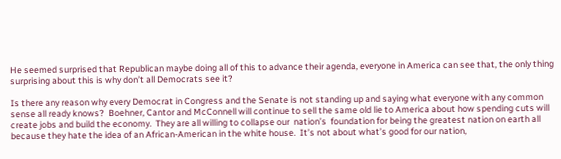He seemed surprised that Republican maybe doing all of this to advance their agenda, everyone in America can see that, the only thing surprising about this is why don’t all Democrats see it?

Is there any reason why every Democrat in Congress and the Senate is not standing up and saying what everyone with any common sense all ready knows?  Boehner, Cantor and McConnell will continue to sell the same old lie to America about how spending cuts will create jobs and build the economy.  They are all willing to collapse our  nation’s  foundation for being the greatest nation on earth all because they hate the idea of an African-American in the white house.  It’s not about what’s good for our nation,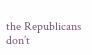the Republicans don’t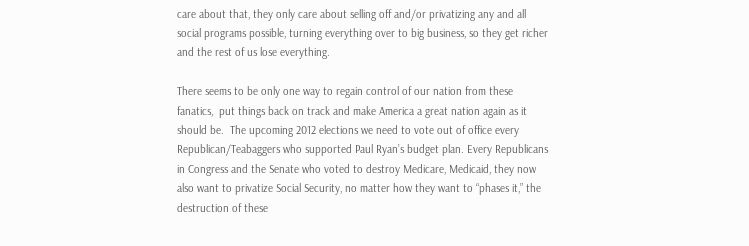care about that, they only care about selling off and/or privatizing any and all social programs possible, turning everything over to big business, so they get richer and the rest of us lose everything.

There seems to be only one way to regain control of our nation from these fanatics,  put things back on track and make America a great nation again as it should be.  The upcoming 2012 elections we need to vote out of office every Republican/Teabaggers who supported Paul Ryan’s budget plan. Every Republicans in Congress and the Senate who voted to destroy Medicare, Medicaid, they now also want to privatize Social Security, no matter how they want to “phases it,” the destruction of these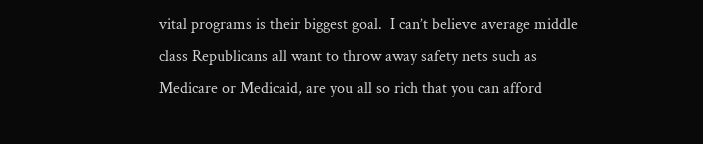vital programs is their biggest goal.  I can’t believe average middle class Republicans all want to throw away safety nets such as Medicare or Medicaid, are you all so rich that you can afford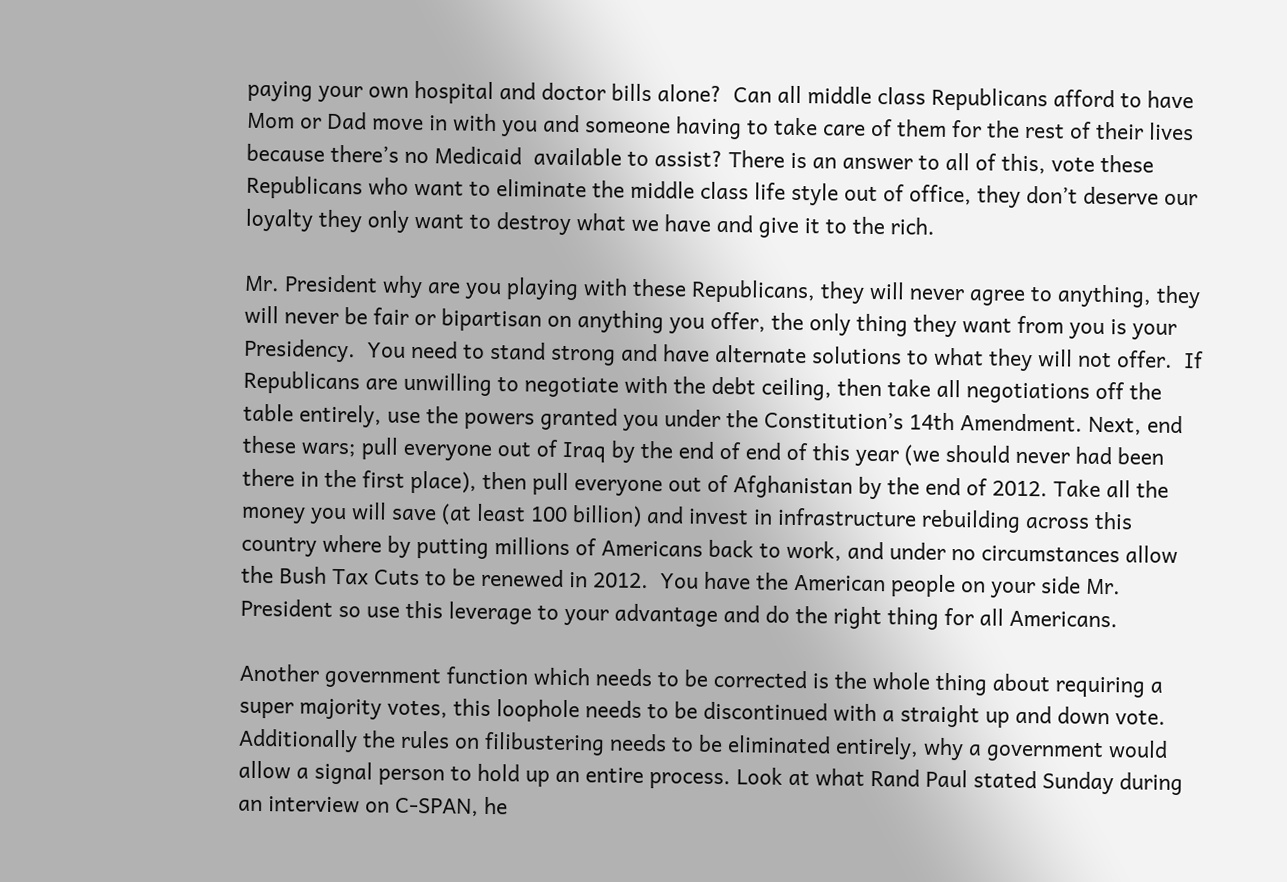paying your own hospital and doctor bills alone?  Can all middle class Republicans afford to have Mom or Dad move in with you and someone having to take care of them for the rest of their lives because there’s no Medicaid  available to assist? There is an answer to all of this, vote these Republicans who want to eliminate the middle class life style out of office, they don’t deserve our loyalty they only want to destroy what we have and give it to the rich.

Mr. President why are you playing with these Republicans, they will never agree to anything, they will never be fair or bipartisan on anything you offer, the only thing they want from you is your Presidency.  You need to stand strong and have alternate solutions to what they will not offer.  If Republicans are unwilling to negotiate with the debt ceiling, then take all negotiations off the table entirely, use the powers granted you under the Constitution’s 14th Amendment. Next, end these wars; pull everyone out of Iraq by the end of end of this year (we should never had been there in the first place), then pull everyone out of Afghanistan by the end of 2012. Take all the money you will save (at least 100 billion) and invest in infrastructure rebuilding across this country where by putting millions of Americans back to work, and under no circumstances allow the Bush Tax Cuts to be renewed in 2012.  You have the American people on your side Mr. President so use this leverage to your advantage and do the right thing for all Americans.

Another government function which needs to be corrected is the whole thing about requiring a super majority votes, this loophole needs to be discontinued with a straight up and down vote.  Additionally the rules on filibustering needs to be eliminated entirely, why a government would allow a signal person to hold up an entire process. Look at what Rand Paul stated Sunday during an interview on C-SPAN, he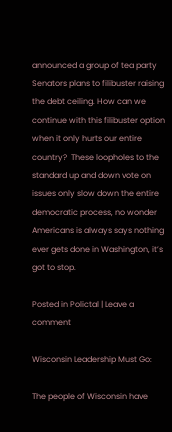announced a group of tea party Senators plans to filibuster raising the debt ceiling. How can we continue with this filibuster option when it only hurts our entire country?  These loopholes to the standard up and down vote on issues only slow down the entire democratic process, no wonder Americans is always says nothing ever gets done in Washington, it’s got to stop.

Posted in Polictal | Leave a comment

Wisconsin Leadership Must Go:

The people of Wisconsin have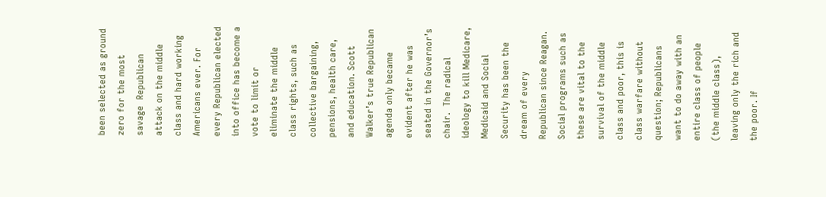been selected as ground zero for the most savage  Republican attack on the middle class and hard working Americans ever. For every Republican elected into office has become a vote to limit or eliminate the middle class rights, such as collective bargaining, pensions, health care, and education. Scott Walker’s true Republican agenda only became evident after he was seated in the Governor’s chair.  The radical ideology to kill Medicare, Medicaid and Social Security has been the dream of every Republican since Reagan.  Social programs such as these are vital to the survival of the middle class and poor, this is class warfare without question; Republicans want to do away with an entire class of people (the middle class), leaving only the rich and the poor. If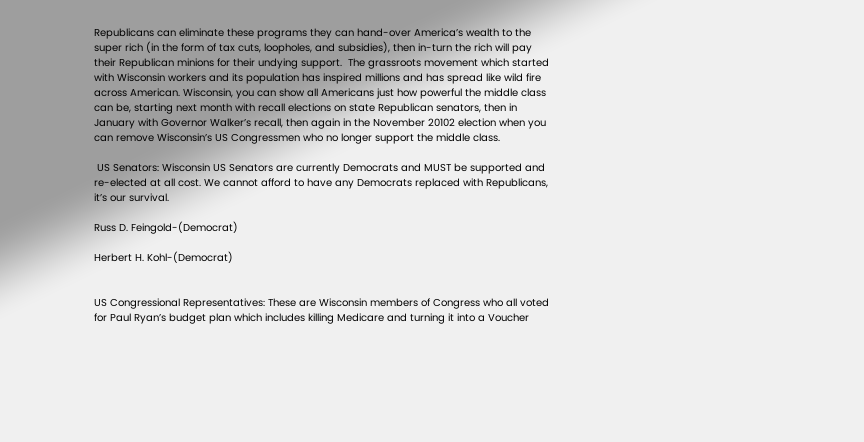Republicans can eliminate these programs they can hand-over America’s wealth to the super rich (in the form of tax cuts, loopholes, and subsidies), then in-turn the rich will pay their Republican minions for their undying support.  The grassroots movement which started with Wisconsin workers and its population has inspired millions and has spread like wild fire across American. Wisconsin, you can show all Americans just how powerful the middle class can be, starting next month with recall elections on state Republican senators, then in January with Governor Walker’s recall, then again in the November 20102 election when you can remove Wisconsin’s US Congressmen who no longer support the middle class.

 US Senators: Wisconsin US Senators are currently Democrats and MUST be supported and re-elected at all cost. We cannot afford to have any Democrats replaced with Republicans, it’s our survival.

Russ D. Feingold-(Democrat)

Herbert H. Kohl-(Democrat)


US Congressional Representatives: These are Wisconsin members of Congress who all voted for Paul Ryan’s budget plan which includes killing Medicare and turning it into a Voucher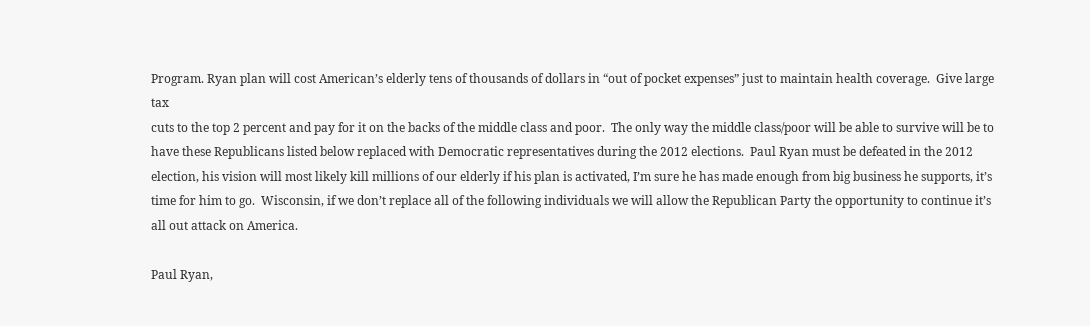Program. Ryan plan will cost American’s elderly tens of thousands of dollars in “out of pocket expenses” just to maintain health coverage.  Give large tax
cuts to the top 2 percent and pay for it on the backs of the middle class and poor.  The only way the middle class/poor will be able to survive will be to have these Republicans listed below replaced with Democratic representatives during the 2012 elections.  Paul Ryan must be defeated in the 2012 election, his vision will most likely kill millions of our elderly if his plan is activated, I’m sure he has made enough from big business he supports, it’s time for him to go.  Wisconsin, if we don’t replace all of the following individuals we will allow the Republican Party the opportunity to continue it’s all out attack on America.

Paul Ryan,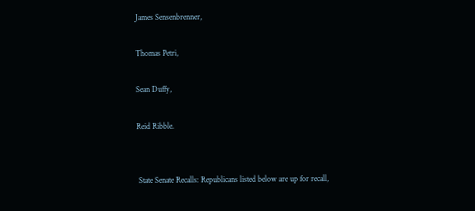James Sensenbrenner,

Thomas Petri,

Sean Duffy,

Reid Ribble.


 State Senate Recalls: Republicans listed below are up for recall,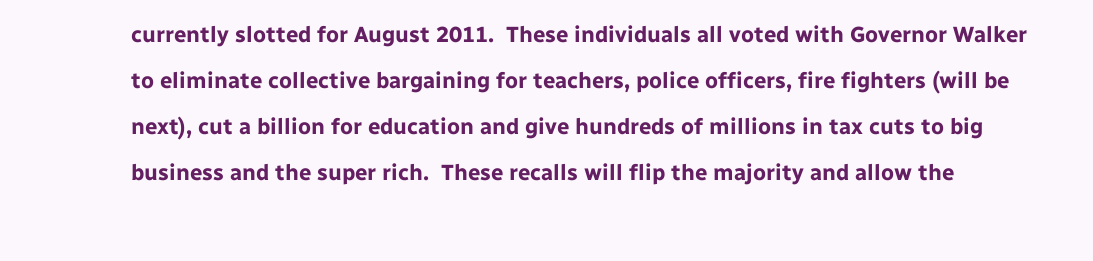currently slotted for August 2011.  These individuals all voted with Governor Walker to eliminate collective bargaining for teachers, police officers, fire fighters (will be next), cut a billion for education and give hundreds of millions in tax cuts to big business and the super rich.  These recalls will flip the majority and allow the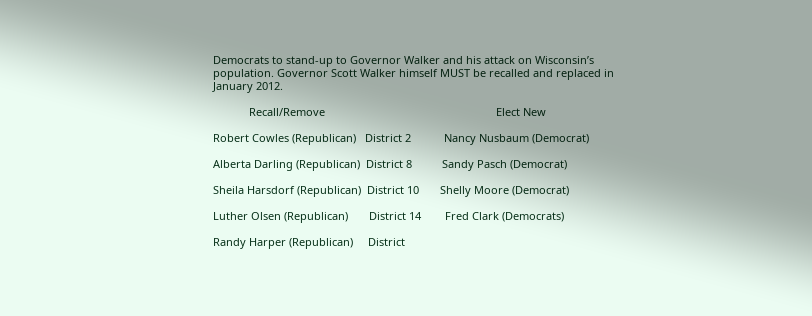Democrats to stand-up to Governor Walker and his attack on Wisconsin’s population. Governor Scott Walker himself MUST be recalled and replaced in January 2012.

            Recall/Remove                                                         Elect New

Robert Cowles (Republican)   District 2           Nancy Nusbaum (Democrat)

Alberta Darling (Republican)  District 8          Sandy Pasch (Democrat)

Sheila Harsdorf (Republican)  District 10       Shelly Moore (Democrat)

Luther Olsen (Republican)       District 14        Fred Clark (Democrats)

Randy Harper (Republican)     District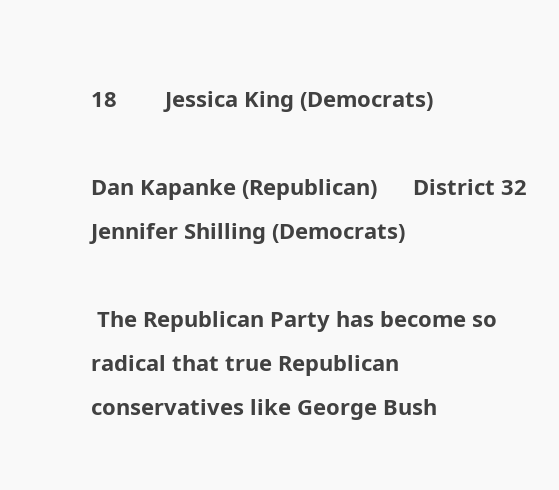18        Jessica King (Democrats)

Dan Kapanke (Republican)      District 32        Jennifer Shilling (Democrats)

 The Republican Party has become so radical that true Republican conservatives like George Bush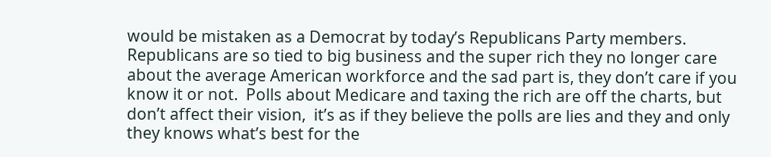would be mistaken as a Democrat by today’s Republicans Party members. Republicans are so tied to big business and the super rich they no longer care about the average American workforce and the sad part is, they don’t care if you know it or not.  Polls about Medicare and taxing the rich are off the charts, but don’t affect their vision,  it’s as if they believe the polls are lies and they and only they knows what’s best for the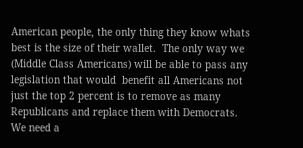American people, the only thing they know whats best is the size of their wallet.  The only way we (Middle Class Americans) will be able to pass any legislation that would  benefit all Americans not just the top 2 percent is to remove as many Republicans and replace them with Democrats.  We need a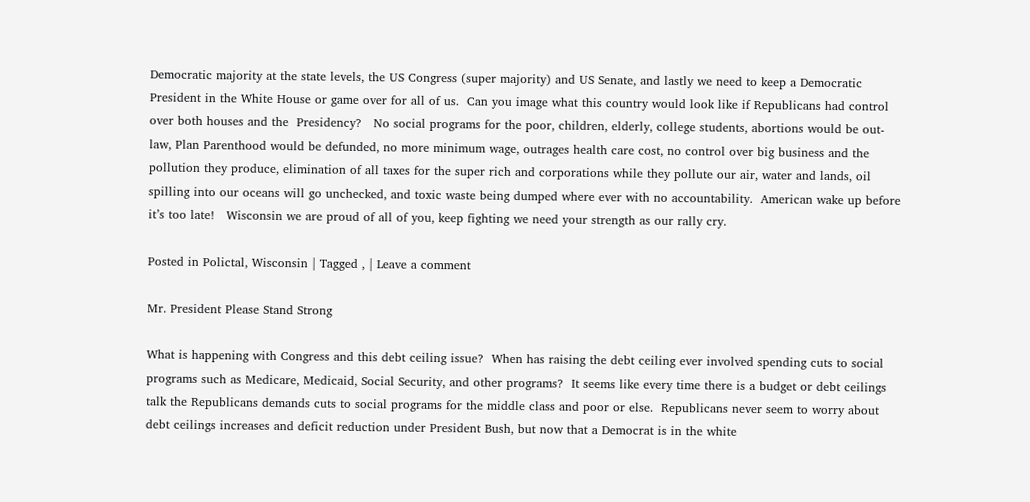Democratic majority at the state levels, the US Congress (super majority) and US Senate, and lastly we need to keep a Democratic President in the White House or game over for all of us.  Can you image what this country would look like if Republicans had control over both houses and the  Presidency?   No social programs for the poor, children, elderly, college students, abortions would be out-law, Plan Parenthood would be defunded, no more minimum wage, outrages health care cost, no control over big business and the pollution they produce, elimination of all taxes for the super rich and corporations while they pollute our air, water and lands, oil spilling into our oceans will go unchecked, and toxic waste being dumped where ever with no accountability.  American wake up before it’s too late!   Wisconsin we are proud of all of you, keep fighting we need your strength as our rally cry.

Posted in Polictal, Wisconsin | Tagged , | Leave a comment

Mr. President Please Stand Strong

What is happening with Congress and this debt ceiling issue?  When has raising the debt ceiling ever involved spending cuts to social programs such as Medicare, Medicaid, Social Security, and other programs?  It seems like every time there is a budget or debt ceilings talk the Republicans demands cuts to social programs for the middle class and poor or else.  Republicans never seem to worry about debt ceilings increases and deficit reduction under President Bush, but now that a Democrat is in the white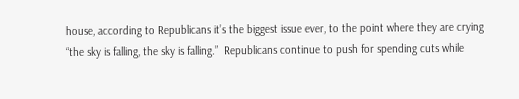house, according to Republicans it’s the biggest issue ever, to the point where they are crying “the sky is falling, the sky is falling.”  Republicans continue to push for spending cuts while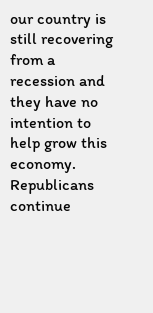our country is still recovering from a recession and they have no intention to help grow this economy.  Republicans continue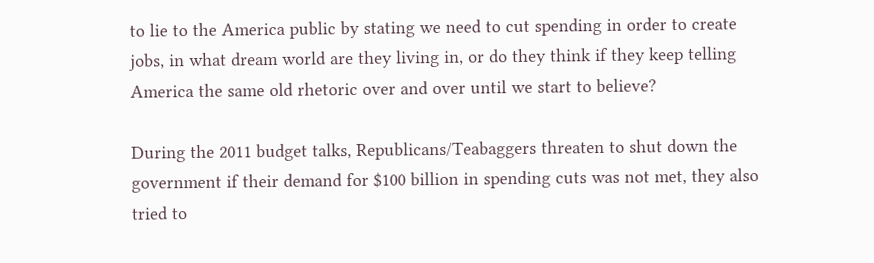to lie to the America public by stating we need to cut spending in order to create jobs, in what dream world are they living in, or do they think if they keep telling America the same old rhetoric over and over until we start to believe?

During the 2011 budget talks, Republicans/Teabaggers threaten to shut down the government if their demand for $100 billion in spending cuts was not met, they also tried to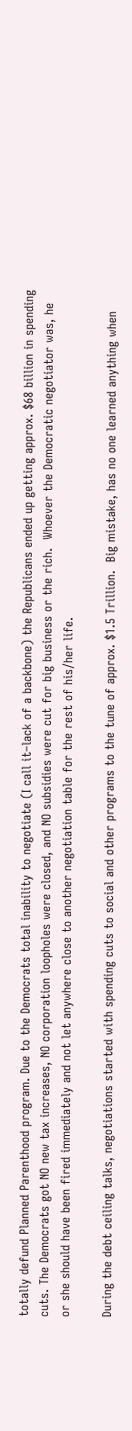totally defund Planned Parenthood program. Due to the Democrats total inability to negotiate (I call it–lack of a backbone) the Republicans ended up getting approx. $68 billion in spending cuts. The Democrats got NO new tax increases, NO corporation loopholes were closed, and NO subsidies were cut for big business or the rich.  Whoever the Democratic negotiator was, he or she should have been fired immediately and not let anywhere close to another negotiation table for the rest of his/her life.

During the debt ceiling talks, negotiations started with spending cuts to social and other programs to the tune of approx. $1.5 Trillion.  Big mistake, has no one learned anything when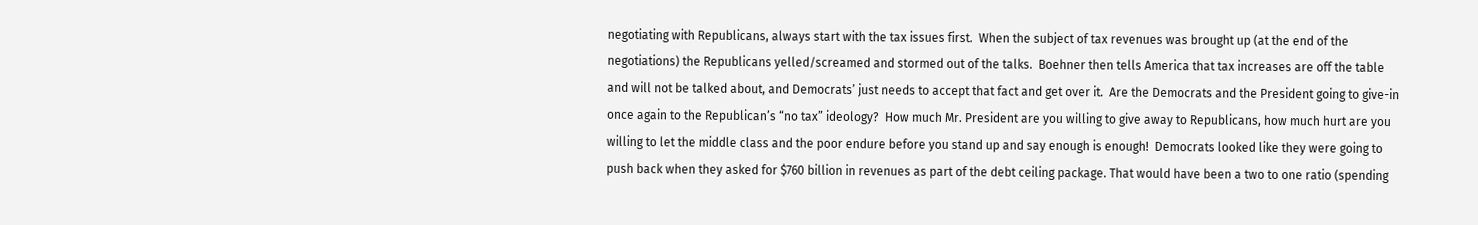negotiating with Republicans, always start with the tax issues first.  When the subject of tax revenues was brought up (at the end of the negotiations) the Republicans yelled/screamed and stormed out of the talks.  Boehner then tells America that tax increases are off the table and will not be talked about, and Democrats’ just needs to accept that fact and get over it.  Are the Democrats and the President going to give-in once again to the Republican’s “no tax” ideology?  How much Mr. President are you willing to give away to Republicans, how much hurt are you willing to let the middle class and the poor endure before you stand up and say enough is enough!  Democrats looked like they were going to push back when they asked for $760 billion in revenues as part of the debt ceiling package. That would have been a two to one ratio (spending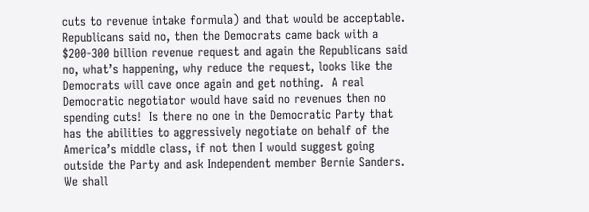cuts to revenue intake formula) and that would be acceptable.  Republicans said no, then the Democrats came back with a $200-300 billion revenue request and again the Republicans said no, what’s happening, why reduce the request, looks like the Democrats will cave once again and get nothing.  A real Democratic negotiator would have said no revenues then no spending cuts!  Is there no one in the Democratic Party that has the abilities to aggressively negotiate on behalf of the America’s middle class, if not then I would suggest going outside the Party and ask Independent member Bernie Sanders.  We shall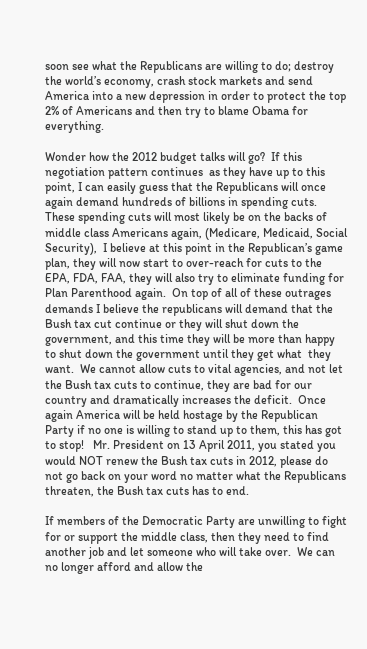soon see what the Republicans are willing to do; destroy the world’s economy, crash stock markets and send America into a new depression in order to protect the top 2% of Americans and then try to blame Obama for everything.

Wonder how the 2012 budget talks will go?  If this negotiation pattern continues  as they have up to this point, I can easily guess that the Republicans will once again demand hundreds of billions in spending cuts.  These spending cuts will most likely be on the backs of middle class Americans again, (Medicare, Medicaid, Social Security),  I believe at this point in the Republican’s game plan, they will now start to over-reach for cuts to the EPA, FDA, FAA, they will also try to eliminate funding for Plan Parenthood again.  On top of all of these outrages demands I believe the republicans will demand that the Bush tax cut continue or they will shut down the government, and this time they will be more than happy to shut down the government until they get what  they want.  We cannot allow cuts to vital agencies, and not let the Bush tax cuts to continue, they are bad for our country and dramatically increases the deficit.  Once again America will be held hostage by the Republican Party if no one is willing to stand up to them, this has got to stop!   Mr. President on 13 April 2011, you stated you would NOT renew the Bush tax cuts in 2012, please do not go back on your word no matter what the Republicans threaten, the Bush tax cuts has to end.

If members of the Democratic Party are unwilling to fight for or support the middle class, then they need to find another job and let someone who will take over.  We can no longer afford and allow the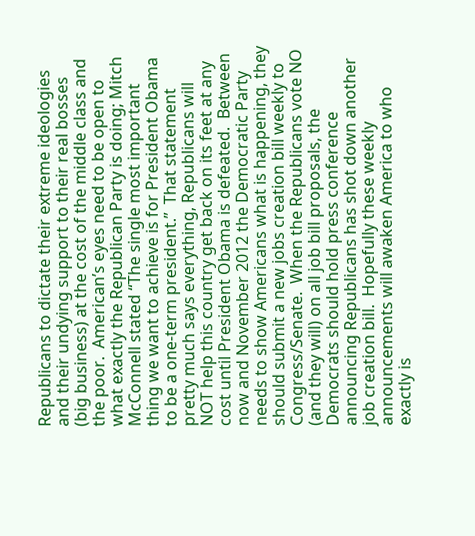Republicans to dictate their extreme ideologies and their undying support to their real bosses (big business) at the cost of the middle class and the poor.  American’s eyes need to be open to what exactly the Republican Party is doing; Mitch McConnell stated “The single most important thing we want to achieve is for President Obama to be a one-term president.”  That statement pretty much says everything, Republicans will NOT help this country get back on its feet at any cost until President Obama is defeated.  Between now and November 2012 the Democratic Party needs to show Americans what is happening, they should submit a new jobs creation bill weekly to Congress/Senate.  When the Republicans vote NO (and they will) on all job bill proposals, the Democrats should hold press conference announcing Republicans has shot down another job creation bill.  Hopefully these weekly announcements will awaken America to who exactly is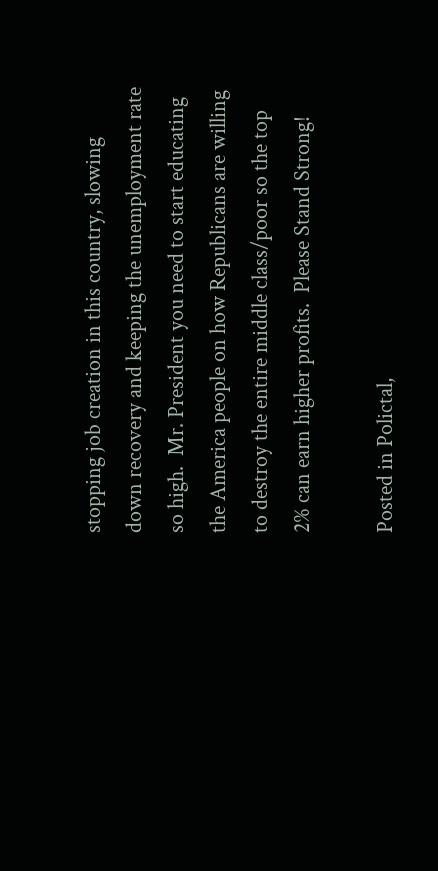stopping job creation in this country, slowing down recovery and keeping the unemployment rate so high.  Mr. President you need to start educating the America people on how Republicans are willing to destroy the entire middle class/poor so the top 2% can earn higher profits.  Please Stand Strong!

Posted in Polictal,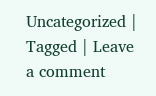Uncategorized | Tagged | Leave a comment